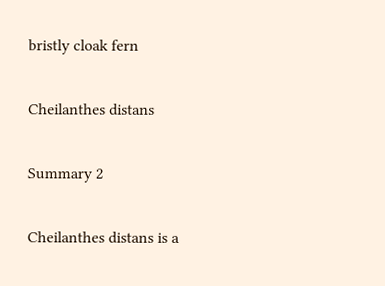bristly cloak fern

Cheilanthes distans

Summary 2

Cheilanthes distans is a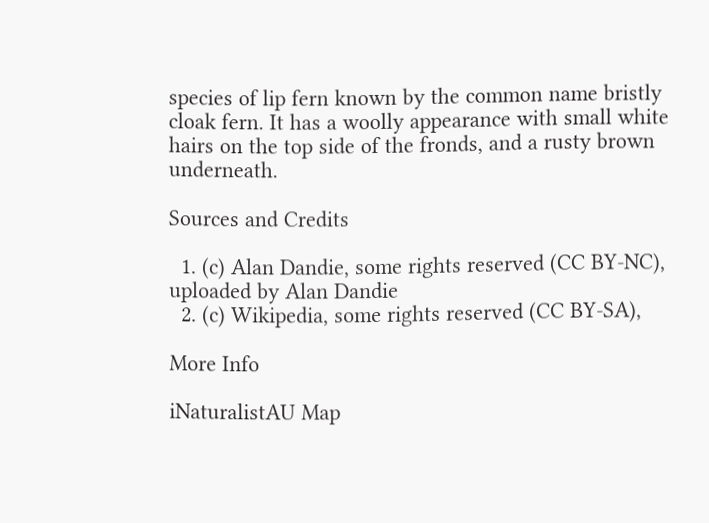species of lip fern known by the common name bristly cloak fern. It has a woolly appearance with small white hairs on the top side of the fronds, and a rusty brown underneath.

Sources and Credits

  1. (c) Alan Dandie, some rights reserved (CC BY-NC), uploaded by Alan Dandie
  2. (c) Wikipedia, some rights reserved (CC BY-SA),

More Info

iNaturalistAU Map